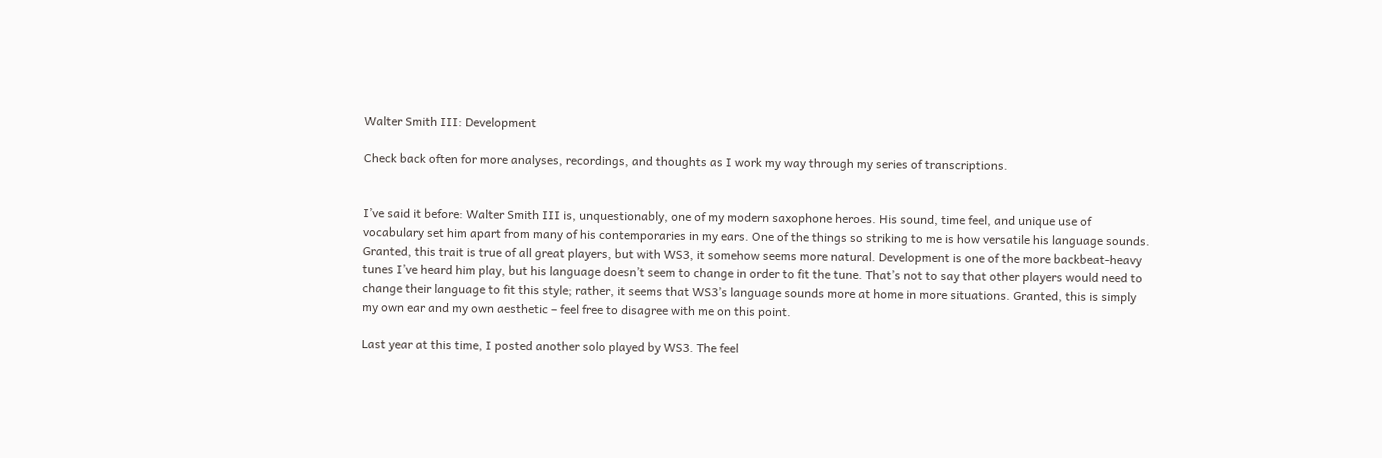Walter Smith III: Development

Check back often for more analyses, recordings, and thoughts as I work my way through my series of transcriptions.


I’ve said it before: Walter Smith III is, unquestionably, one of my modern saxophone heroes. His sound, time feel, and unique use of vocabulary set him apart from many of his contemporaries in my ears. One of the things so striking to me is how versatile his language sounds. Granted, this trait is true of all great players, but with WS3, it somehow seems more natural. Development is one of the more backbeat-heavy tunes I’ve heard him play, but his language doesn’t seem to change in order to fit the tune. That’s not to say that other players would need to change their language to fit this style; rather, it seems that WS3’s language sounds more at home in more situations. Granted, this is simply my own ear and my own aesthetic – feel free to disagree with me on this point.

Last year at this time, I posted another solo played by WS3. The feel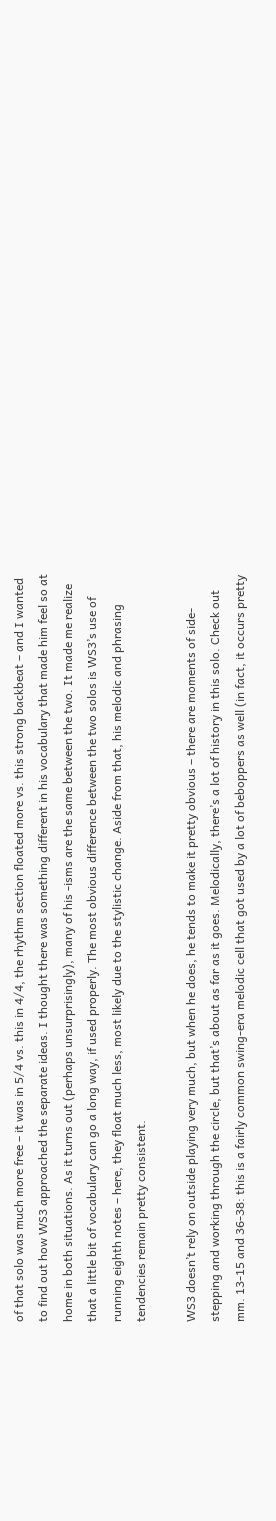of that solo was much more free – it was in 5/4 vs. this in 4/4, the rhythm section floated more vs. this strong backbeat – and I wanted to find out how WS3 approached the separate ideas. I thought there was something different in his vocabulary that made him feel so at home in both situations. As it turns out (perhaps unsurprisingly), many of his -isms are the same between the two. It made me realize that a little bit of vocabulary can go a long way, if used properly. The most obvious difference between the two solos is WS3’s use of running eighth notes – here, they float much less, most likely due to the stylistic change. Aside from that, his melodic and phrasing tendencies remain pretty consistent.

WS3 doesn’t rely on outside playing very much, but when he does, he tends to make it pretty obvious – there are moments of side-stepping and working through the circle, but that’s about as far as it goes. Melodically, there’s a lot of history in this solo. Check out mm. 13-15 and 36-38: this is a fairly common swing-era melodic cell that got used by a lot of beboppers as well (in fact, it occurs pretty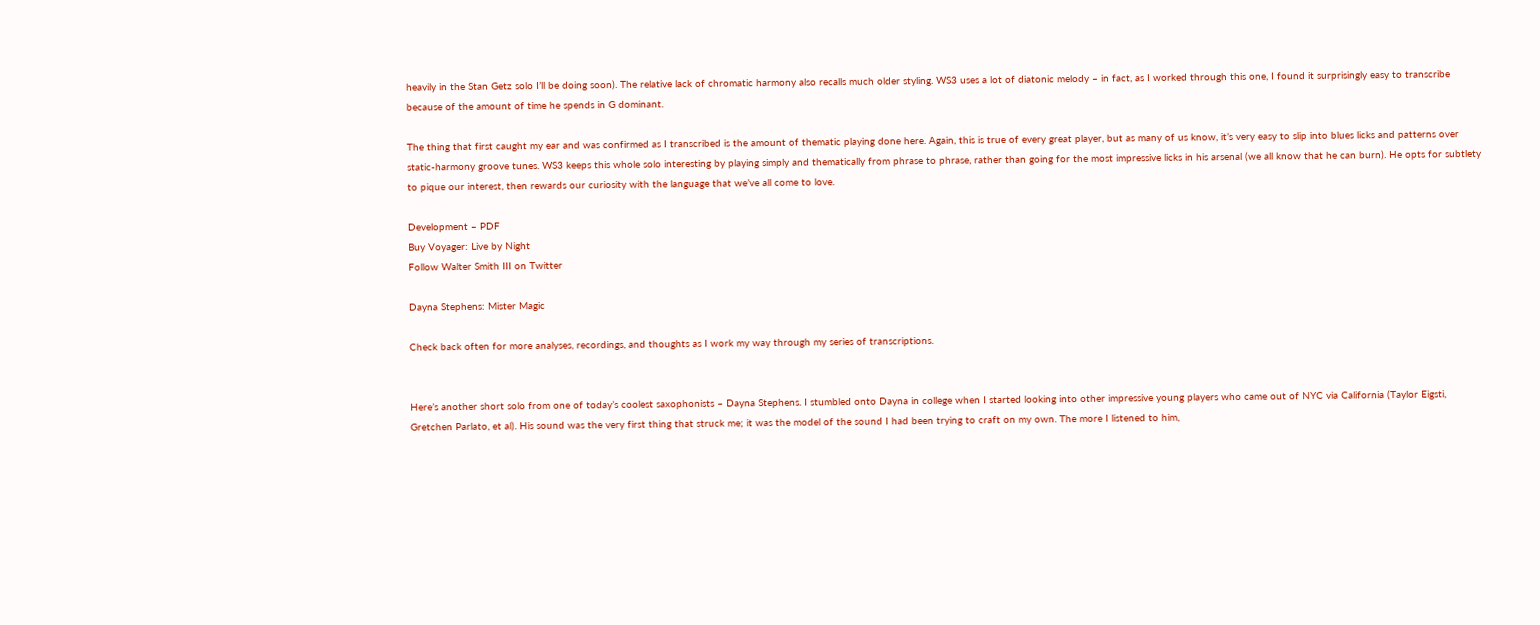heavily in the Stan Getz solo I’ll be doing soon). The relative lack of chromatic harmony also recalls much older styling. WS3 uses a lot of diatonic melody – in fact, as I worked through this one, I found it surprisingly easy to transcribe because of the amount of time he spends in G dominant.

The thing that first caught my ear and was confirmed as I transcribed is the amount of thematic playing done here. Again, this is true of every great player, but as many of us know, it’s very easy to slip into blues licks and patterns over static-harmony groove tunes. WS3 keeps this whole solo interesting by playing simply and thematically from phrase to phrase, rather than going for the most impressive licks in his arsenal (we all know that he can burn). He opts for subtlety to pique our interest, then rewards our curiosity with the language that we’ve all come to love.

Development – PDF
Buy Voyager: Live by Night
Follow Walter Smith III on Twitter

Dayna Stephens: Mister Magic

Check back often for more analyses, recordings, and thoughts as I work my way through my series of transcriptions.


Here’s another short solo from one of today’s coolest saxophonists – Dayna Stephens. I stumbled onto Dayna in college when I started looking into other impressive young players who came out of NYC via California (Taylor Eigsti, Gretchen Parlato, et al). His sound was the very first thing that struck me; it was the model of the sound I had been trying to craft on my own. The more I listened to him,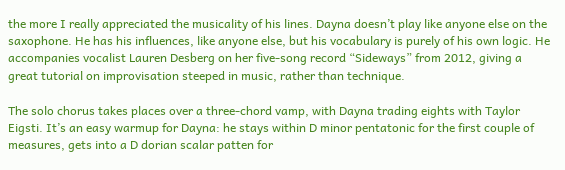the more I really appreciated the musicality of his lines. Dayna doesn’t play like anyone else on the saxophone. He has his influences, like anyone else, but his vocabulary is purely of his own logic. He accompanies vocalist Lauren Desberg on her five-song record “Sideways” from 2012, giving a great tutorial on improvisation steeped in music, rather than technique.

The solo chorus takes places over a three-chord vamp, with Dayna trading eights with Taylor Eigsti. It’s an easy warmup for Dayna: he stays within D minor pentatonic for the first couple of measures, gets into a D dorian scalar patten for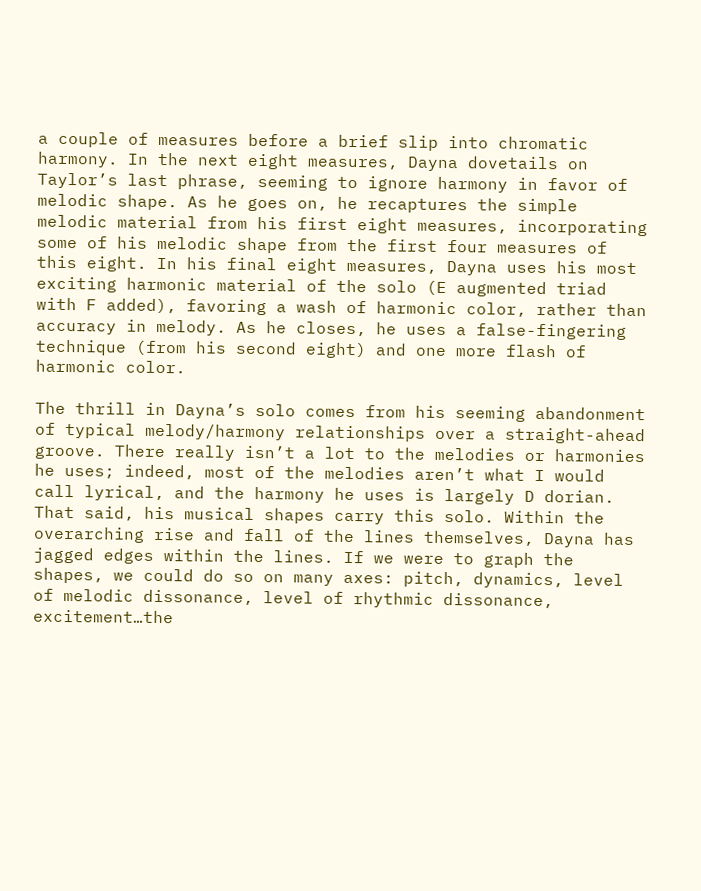a couple of measures before a brief slip into chromatic harmony. In the next eight measures, Dayna dovetails on Taylor’s last phrase, seeming to ignore harmony in favor of melodic shape. As he goes on, he recaptures the simple melodic material from his first eight measures, incorporating some of his melodic shape from the first four measures of this eight. In his final eight measures, Dayna uses his most exciting harmonic material of the solo (E augmented triad with F added), favoring a wash of harmonic color, rather than accuracy in melody. As he closes, he uses a false-fingering technique (from his second eight) and one more flash of harmonic color.

The thrill in Dayna’s solo comes from his seeming abandonment of typical melody/harmony relationships over a straight-ahead groove. There really isn’t a lot to the melodies or harmonies he uses; indeed, most of the melodies aren’t what I would call lyrical, and the harmony he uses is largely D dorian. That said, his musical shapes carry this solo. Within the overarching rise and fall of the lines themselves, Dayna has jagged edges within the lines. If we were to graph the shapes, we could do so on many axes: pitch, dynamics, level of melodic dissonance, level of rhythmic dissonance, excitement…the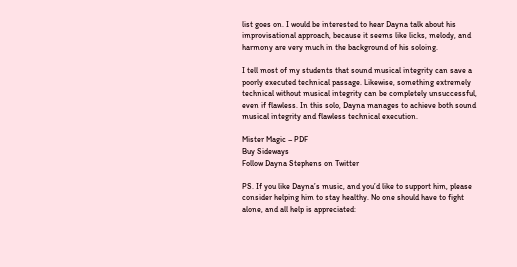list goes on. I would be interested to hear Dayna talk about his improvisational approach, because it seems like licks, melody, and harmony are very much in the background of his soloing.

I tell most of my students that sound musical integrity can save a poorly executed technical passage. Likewise, something extremely technical without musical integrity can be completely unsuccessful, even if flawless. In this solo, Dayna manages to achieve both sound musical integrity and flawless technical execution.

Mister Magic – PDF
Buy Sideways
Follow Dayna Stephens on Twitter

PS. If you like Dayna’s music, and you’d like to support him, please consider helping him to stay healthy. No one should have to fight alone, and all help is appreciated: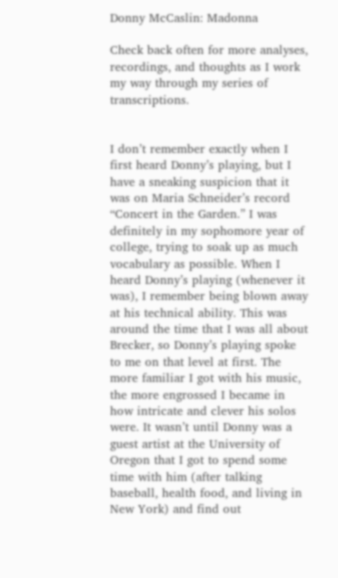Donny McCaslin: Madonna

Check back often for more analyses, recordings, and thoughts as I work my way through my series of transcriptions.


I don’t remember exactly when I first heard Donny’s playing, but I have a sneaking suspicion that it was on Maria Schneider’s record “Concert in the Garden.” I was definitely in my sophomore year of college, trying to soak up as much vocabulary as possible. When I heard Donny’s playing (whenever it was), I remember being blown away at his technical ability. This was around the time that I was all about Brecker, so Donny’s playing spoke to me on that level at first. The more familiar I got with his music, the more engrossed I became in how intricate and clever his solos were. It wasn’t until Donny was a guest artist at the University of Oregon that I got to spend some time with him (after talking baseball, health food, and living in New York) and find out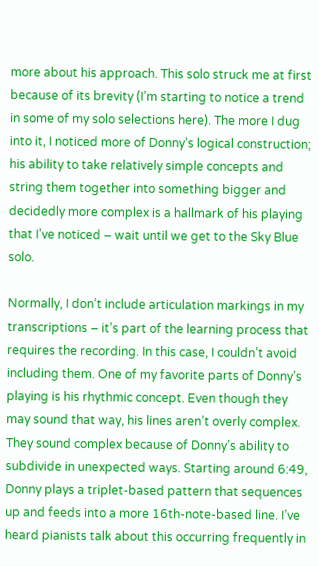more about his approach. This solo struck me at first because of its brevity (I’m starting to notice a trend in some of my solo selections here). The more I dug into it, I noticed more of Donny’s logical construction; his ability to take relatively simple concepts and string them together into something bigger and decidedly more complex is a hallmark of his playing that I’ve noticed – wait until we get to the Sky Blue solo.

Normally, I don’t include articulation markings in my transcriptions – it’s part of the learning process that requires the recording. In this case, I couldn’t avoid including them. One of my favorite parts of Donny’s playing is his rhythmic concept. Even though they may sound that way, his lines aren’t overly complex. They sound complex because of Donny’s ability to subdivide in unexpected ways. Starting around 6:49, Donny plays a triplet-based pattern that sequences up and feeds into a more 16th-note-based line. I’ve heard pianists talk about this occurring frequently in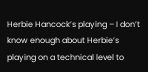Herbie Hancock’s playing – I don’t know enough about Herbie’s playing on a technical level to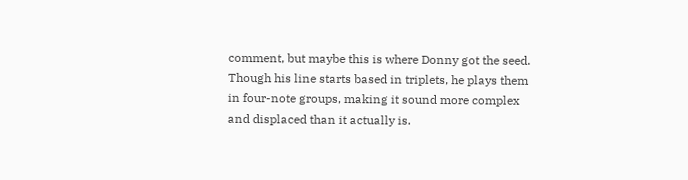comment, but maybe this is where Donny got the seed. Though his line starts based in triplets, he plays them in four-note groups, making it sound more complex and displaced than it actually is.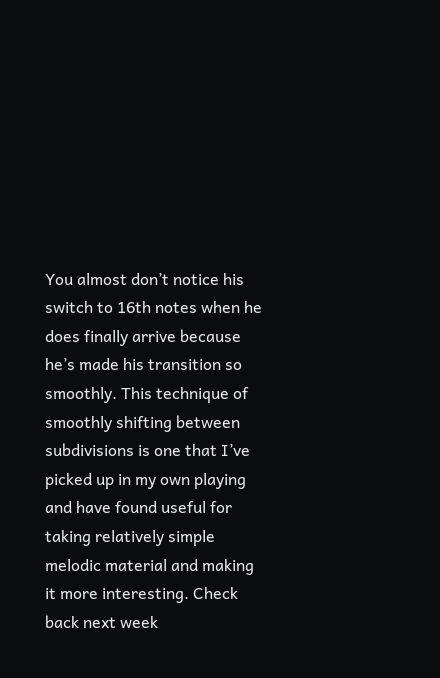You almost don’t notice his switch to 16th notes when he does finally arrive because he’s made his transition so smoothly. This technique of smoothly shifting between subdivisions is one that I’ve picked up in my own playing and have found useful for taking relatively simple melodic material and making it more interesting. Check back next week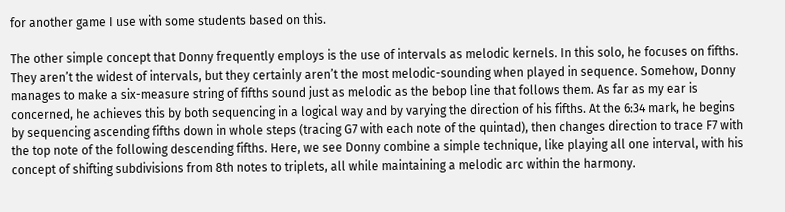for another game I use with some students based on this.

The other simple concept that Donny frequently employs is the use of intervals as melodic kernels. In this solo, he focuses on fifths. They aren’t the widest of intervals, but they certainly aren’t the most melodic-sounding when played in sequence. Somehow, Donny manages to make a six-measure string of fifths sound just as melodic as the bebop line that follows them. As far as my ear is concerned, he achieves this by both sequencing in a logical way and by varying the direction of his fifths. At the 6:34 mark, he begins by sequencing ascending fifths down in whole steps (tracing G7 with each note of the quintad), then changes direction to trace F7 with the top note of the following descending fifths. Here, we see Donny combine a simple technique, like playing all one interval, with his concept of shifting subdivisions from 8th notes to triplets, all while maintaining a melodic arc within the harmony.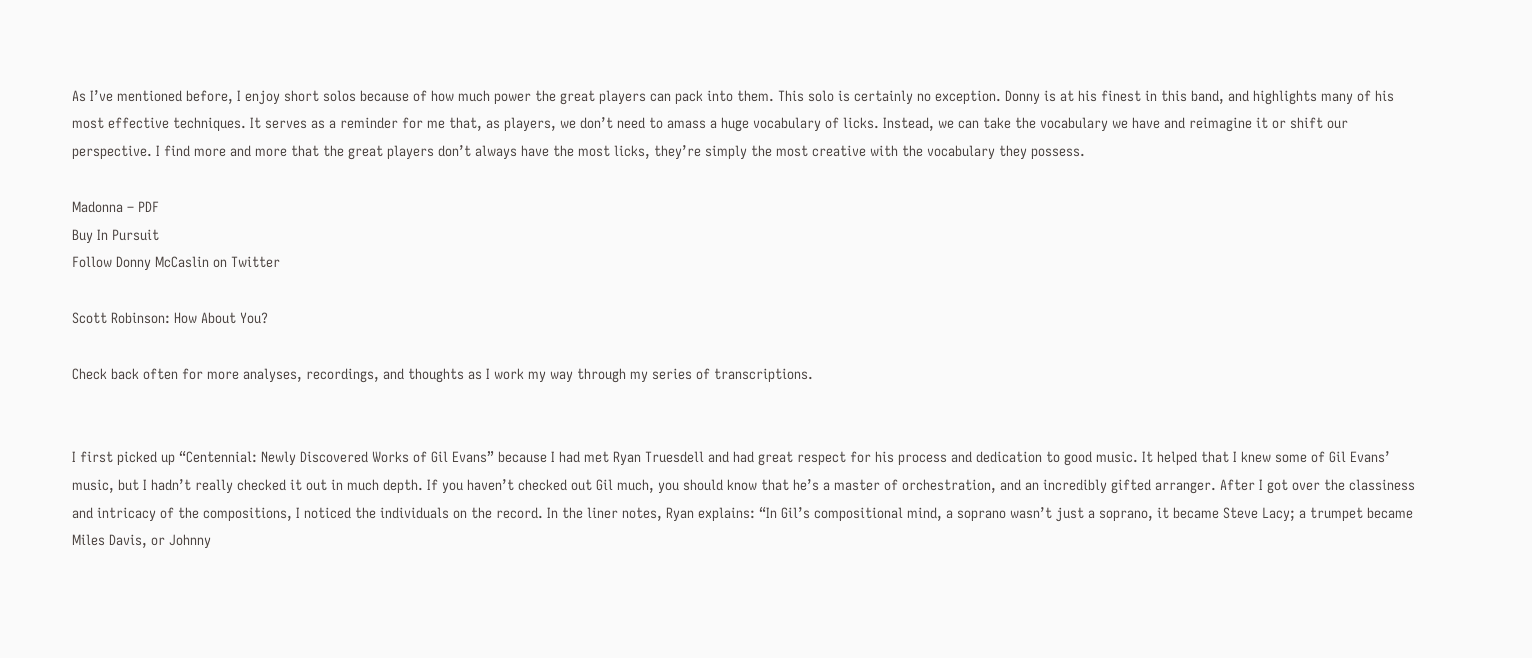As I’ve mentioned before, I enjoy short solos because of how much power the great players can pack into them. This solo is certainly no exception. Donny is at his finest in this band, and highlights many of his most effective techniques. It serves as a reminder for me that, as players, we don’t need to amass a huge vocabulary of licks. Instead, we can take the vocabulary we have and reimagine it or shift our perspective. I find more and more that the great players don’t always have the most licks, they’re simply the most creative with the vocabulary they possess.

Madonna – PDF
Buy In Pursuit
Follow Donny McCaslin on Twitter

Scott Robinson: How About You?

Check back often for more analyses, recordings, and thoughts as I work my way through my series of transcriptions.


I first picked up “Centennial: Newly Discovered Works of Gil Evans” because I had met Ryan Truesdell and had great respect for his process and dedication to good music. It helped that I knew some of Gil Evans’ music, but I hadn’t really checked it out in much depth. If you haven’t checked out Gil much, you should know that he’s a master of orchestration, and an incredibly gifted arranger. After I got over the classiness and intricacy of the compositions, I noticed the individuals on the record. In the liner notes, Ryan explains: “In Gil’s compositional mind, a soprano wasn’t just a soprano, it became Steve Lacy; a trumpet became Miles Davis, or Johnny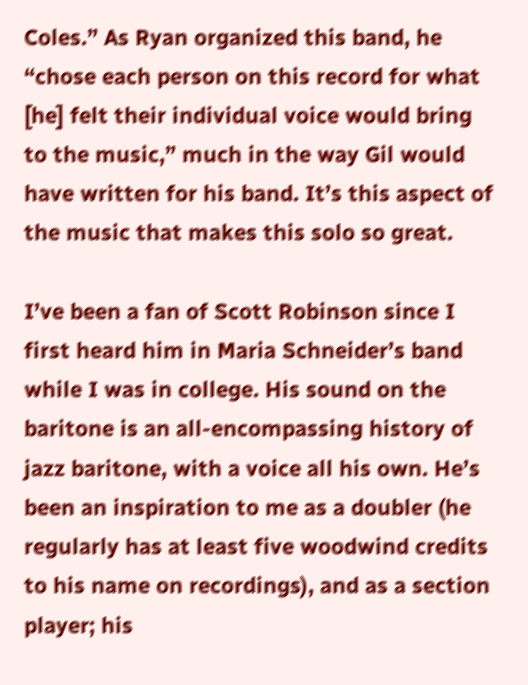Coles.” As Ryan organized this band, he “chose each person on this record for what [he] felt their individual voice would bring to the music,” much in the way Gil would have written for his band. It’s this aspect of the music that makes this solo so great.

I’ve been a fan of Scott Robinson since I first heard him in Maria Schneider’s band while I was in college. His sound on the baritone is an all-encompassing history of jazz baritone, with a voice all his own. He’s been an inspiration to me as a doubler (he regularly has at least five woodwind credits to his name on recordings), and as a section player; his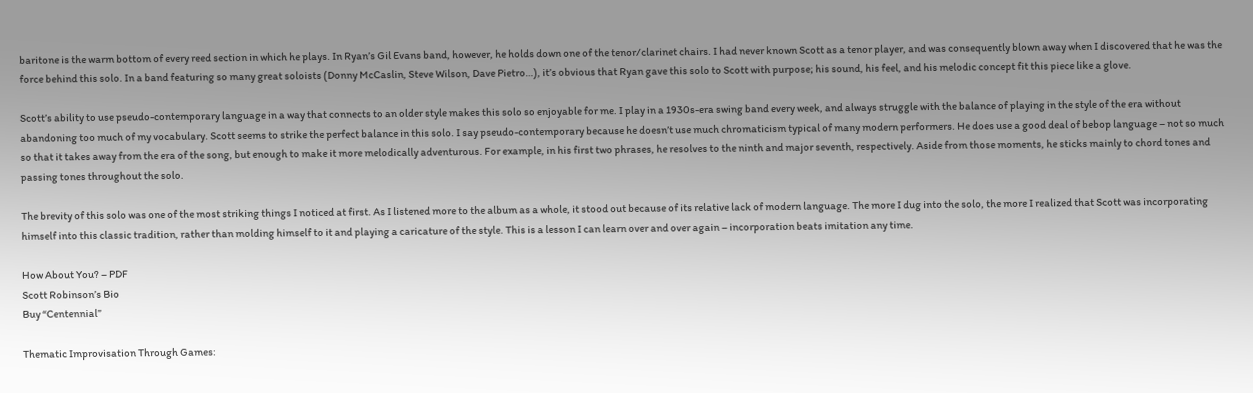baritone is the warm bottom of every reed section in which he plays. In Ryan’s Gil Evans band, however, he holds down one of the tenor/clarinet chairs. I had never known Scott as a tenor player, and was consequently blown away when I discovered that he was the force behind this solo. In a band featuring so many great soloists (Donny McCaslin, Steve Wilson, Dave Pietro…), it’s obvious that Ryan gave this solo to Scott with purpose; his sound, his feel, and his melodic concept fit this piece like a glove.

Scott’s ability to use pseudo-contemporary language in a way that connects to an older style makes this solo so enjoyable for me. I play in a 1930s-era swing band every week, and always struggle with the balance of playing in the style of the era without abandoning too much of my vocabulary. Scott seems to strike the perfect balance in this solo. I say pseudo-contemporary because he doesn’t use much chromaticism typical of many modern performers. He does use a good deal of bebop language – not so much so that it takes away from the era of the song, but enough to make it more melodically adventurous. For example, in his first two phrases, he resolves to the ninth and major seventh, respectively. Aside from those moments, he sticks mainly to chord tones and passing tones throughout the solo.

The brevity of this solo was one of the most striking things I noticed at first. As I listened more to the album as a whole, it stood out because of its relative lack of modern language. The more I dug into the solo, the more I realized that Scott was incorporating himself into this classic tradition, rather than molding himself to it and playing a caricature of the style. This is a lesson I can learn over and over again – incorporation beats imitation any time.

How About You? – PDF
Scott Robinson’s Bio
Buy “Centennial”

Thematic Improvisation Through Games: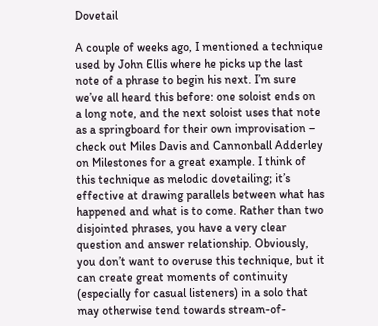Dovetail

A couple of weeks ago, I mentioned a technique used by John Ellis where he picks up the last note of a phrase to begin his next. I’m sure we’ve all heard this before: one soloist ends on a long note, and the next soloist uses that note as a springboard for their own improvisation – check out Miles Davis and Cannonball Adderley on Milestones for a great example. I think of this technique as melodic dovetailing; it’s effective at drawing parallels between what has happened and what is to come. Rather than two disjointed phrases, you have a very clear question and answer relationship. Obviously, you don’t want to overuse this technique, but it can create great moments of continuity (especially for casual listeners) in a solo that may otherwise tend towards stream-of-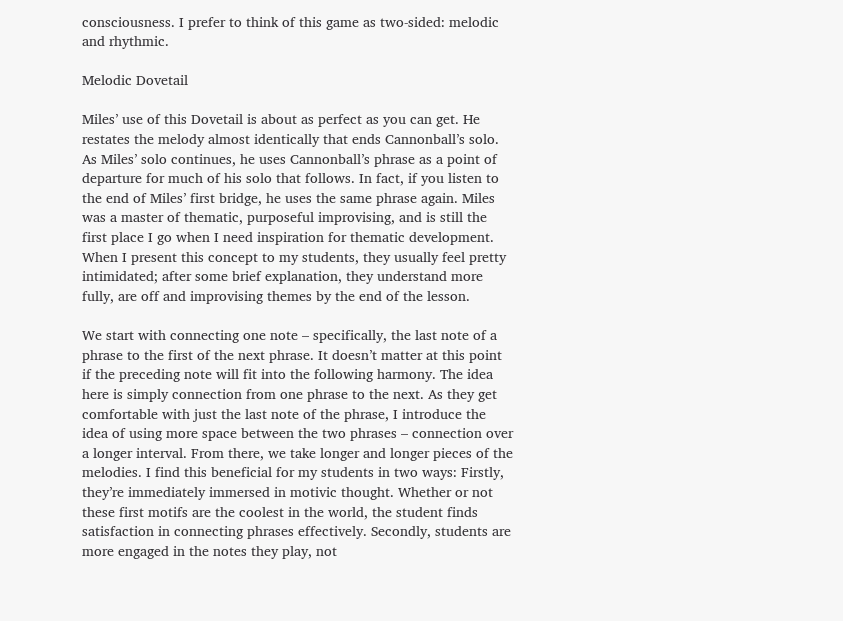consciousness. I prefer to think of this game as two-sided: melodic and rhythmic.

Melodic Dovetail

Miles’ use of this Dovetail is about as perfect as you can get. He restates the melody almost identically that ends Cannonball’s solo. As Miles’ solo continues, he uses Cannonball’s phrase as a point of departure for much of his solo that follows. In fact, if you listen to the end of Miles’ first bridge, he uses the same phrase again. Miles was a master of thematic, purposeful improvising, and is still the first place I go when I need inspiration for thematic development. When I present this concept to my students, they usually feel pretty intimidated; after some brief explanation, they understand more fully, are off and improvising themes by the end of the lesson.

We start with connecting one note – specifically, the last note of a phrase to the first of the next phrase. It doesn’t matter at this point if the preceding note will fit into the following harmony. The idea here is simply connection from one phrase to the next. As they get comfortable with just the last note of the phrase, I introduce the idea of using more space between the two phrases – connection over a longer interval. From there, we take longer and longer pieces of the melodies. I find this beneficial for my students in two ways: Firstly, they’re immediately immersed in motivic thought. Whether or not these first motifs are the coolest in the world, the student finds satisfaction in connecting phrases effectively. Secondly, students are more engaged in the notes they play, not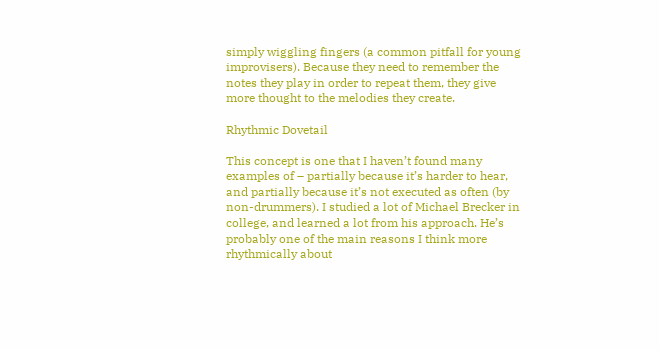simply wiggling fingers (a common pitfall for young improvisers). Because they need to remember the notes they play in order to repeat them, they give more thought to the melodies they create.

Rhythmic Dovetail

This concept is one that I haven’t found many examples of – partially because it’s harder to hear, and partially because it’s not executed as often (by non-drummers). I studied a lot of Michael Brecker in college, and learned a lot from his approach. He’s probably one of the main reasons I think more rhythmically about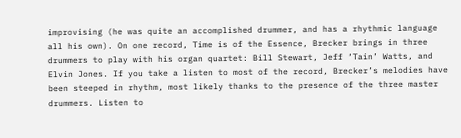improvising (he was quite an accomplished drummer, and has a rhythmic language all his own). On one record, Time is of the Essence, Brecker brings in three drummers to play with his organ quartet: Bill Stewart, Jeff ‘Tain’ Watts, and Elvin Jones. If you take a listen to most of the record, Brecker’s melodies have been steeped in rhythm, most likely thanks to the presence of the three master drummers. Listen to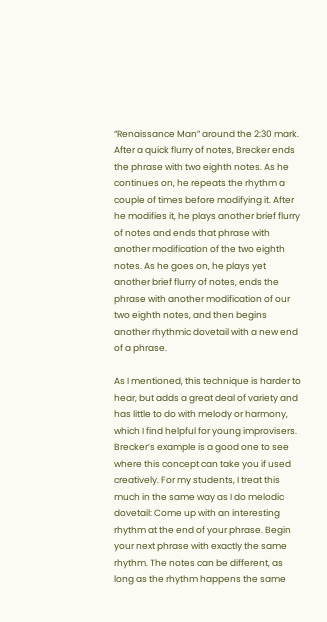“Renaissance Man” around the 2:30 mark. After a quick flurry of notes, Brecker ends the phrase with two eighth notes. As he continues on, he repeats the rhythm a couple of times before modifying it. After he modifies it, he plays another brief flurry of notes and ends that phrase with another modification of the two eighth notes. As he goes on, he plays yet another brief flurry of notes, ends the phrase with another modification of our two eighth notes, and then begins another rhythmic dovetail with a new end of a phrase.

As I mentioned, this technique is harder to hear, but adds a great deal of variety and has little to do with melody or harmony, which I find helpful for young improvisers. Brecker’s example is a good one to see where this concept can take you if used creatively. For my students, I treat this much in the same way as I do melodic dovetail: Come up with an interesting rhythm at the end of your phrase. Begin your next phrase with exactly the same rhythm. The notes can be different, as long as the rhythm happens the same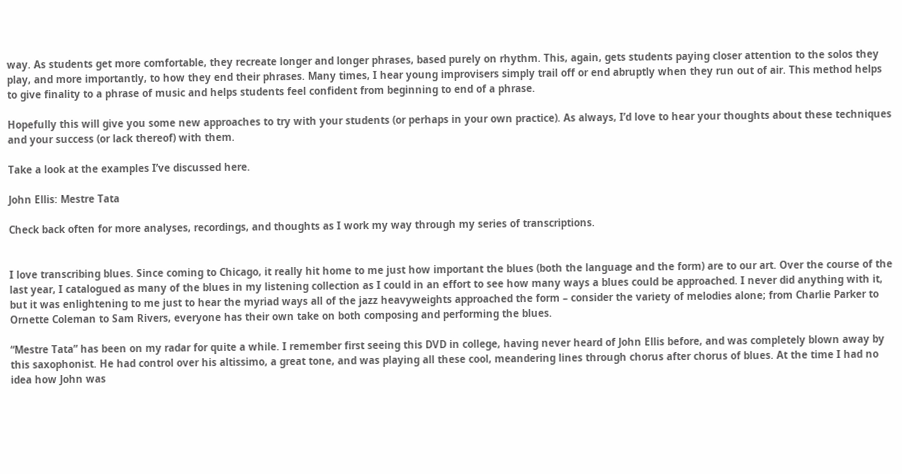way. As students get more comfortable, they recreate longer and longer phrases, based purely on rhythm. This, again, gets students paying closer attention to the solos they play, and more importantly, to how they end their phrases. Many times, I hear young improvisers simply trail off or end abruptly when they run out of air. This method helps to give finality to a phrase of music and helps students feel confident from beginning to end of a phrase.

Hopefully this will give you some new approaches to try with your students (or perhaps in your own practice). As always, I’d love to hear your thoughts about these techniques and your success (or lack thereof) with them.

Take a look at the examples I’ve discussed here.

John Ellis: Mestre Tata

Check back often for more analyses, recordings, and thoughts as I work my way through my series of transcriptions.


I love transcribing blues. Since coming to Chicago, it really hit home to me just how important the blues (both the language and the form) are to our art. Over the course of the last year, I catalogued as many of the blues in my listening collection as I could in an effort to see how many ways a blues could be approached. I never did anything with it, but it was enlightening to me just to hear the myriad ways all of the jazz heavyweights approached the form – consider the variety of melodies alone; from Charlie Parker to Ornette Coleman to Sam Rivers, everyone has their own take on both composing and performing the blues.

“Mestre Tata” has been on my radar for quite a while. I remember first seeing this DVD in college, having never heard of John Ellis before, and was completely blown away by this saxophonist. He had control over his altissimo, a great tone, and was playing all these cool, meandering lines through chorus after chorus of blues. At the time I had no idea how John was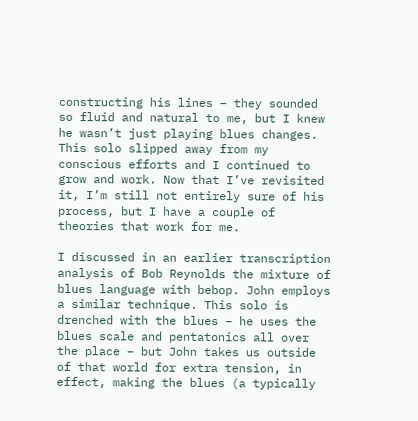constructing his lines – they sounded so fluid and natural to me, but I knew he wasn’t just playing blues changes. This solo slipped away from my conscious efforts and I continued to grow and work. Now that I’ve revisited it, I’m still not entirely sure of his process, but I have a couple of theories that work for me.

I discussed in an earlier transcription analysis of Bob Reynolds the mixture of blues language with bebop. John employs a similar technique. This solo is drenched with the blues – he uses the blues scale and pentatonics all over the place – but John takes us outside of that world for extra tension, in effect, making the blues (a typically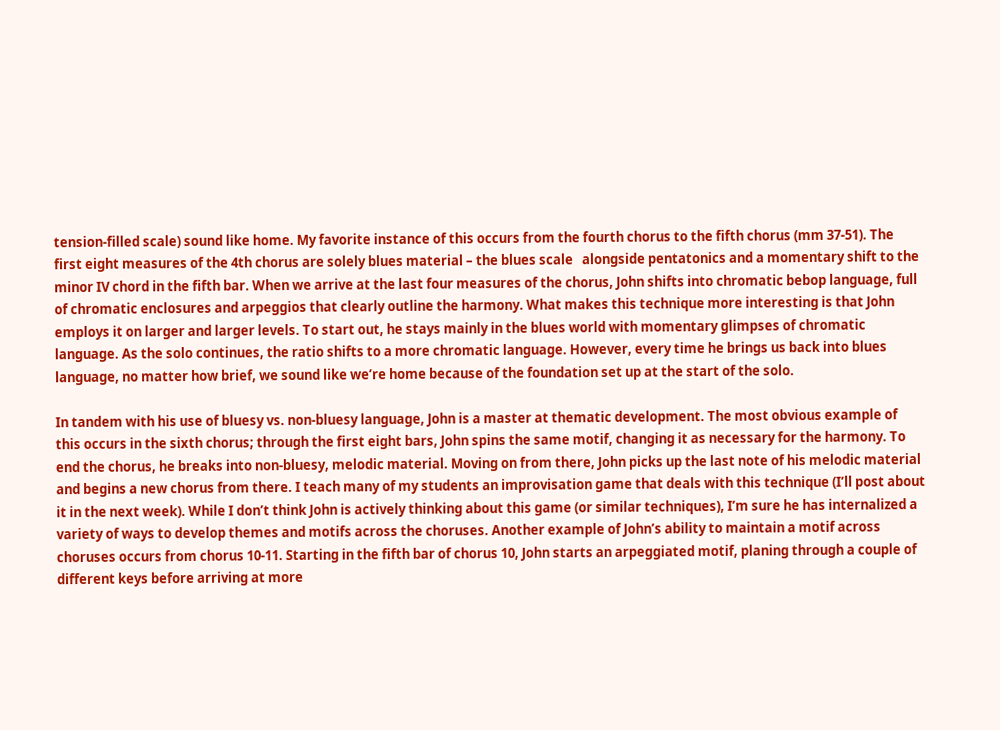tension-filled scale) sound like home. My favorite instance of this occurs from the fourth chorus to the fifth chorus (mm 37-51). The first eight measures of the 4th chorus are solely blues material – the blues scale   alongside pentatonics and a momentary shift to the minor IV chord in the fifth bar. When we arrive at the last four measures of the chorus, John shifts into chromatic bebop language, full of chromatic enclosures and arpeggios that clearly outline the harmony. What makes this technique more interesting is that John employs it on larger and larger levels. To start out, he stays mainly in the blues world with momentary glimpses of chromatic language. As the solo continues, the ratio shifts to a more chromatic language. However, every time he brings us back into blues language, no matter how brief, we sound like we’re home because of the foundation set up at the start of the solo.

In tandem with his use of bluesy vs. non-bluesy language, John is a master at thematic development. The most obvious example of this occurs in the sixth chorus; through the first eight bars, John spins the same motif, changing it as necessary for the harmony. To end the chorus, he breaks into non-bluesy, melodic material. Moving on from there, John picks up the last note of his melodic material and begins a new chorus from there. I teach many of my students an improvisation game that deals with this technique (I’ll post about it in the next week). While I don’t think John is actively thinking about this game (or similar techniques), I’m sure he has internalized a variety of ways to develop themes and motifs across the choruses. Another example of John’s ability to maintain a motif across choruses occurs from chorus 10-11. Starting in the fifth bar of chorus 10, John starts an arpeggiated motif, planing through a couple of different keys before arriving at more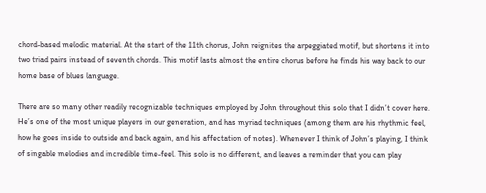chord-based melodic material. At the start of the 11th chorus, John reignites the arpeggiated motif, but shortens it into two triad pairs instead of seventh chords. This motif lasts almost the entire chorus before he finds his way back to our home base of blues language.

There are so many other readily recognizable techniques employed by John throughout this solo that I didn’t cover here. He’s one of the most unique players in our generation, and has myriad techniques (among them are his rhythmic feel, how he goes inside to outside and back again, and his affectation of notes). Whenever I think of John’s playing, I think of singable melodies and incredible time-feel. This solo is no different, and leaves a reminder that you can play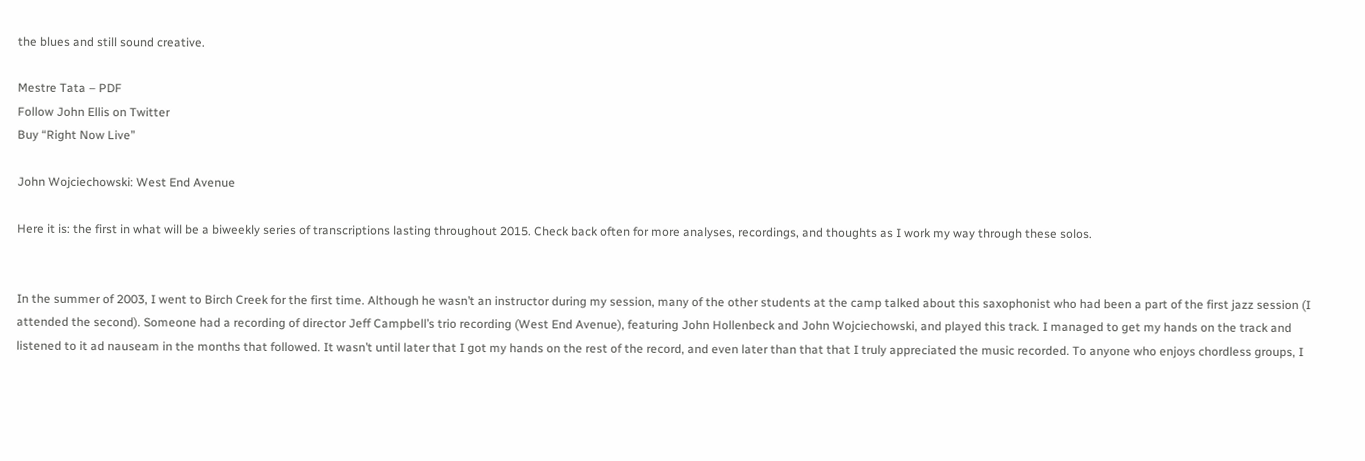the blues and still sound creative.

Mestre Tata – PDF
Follow John Ellis on Twitter
Buy “Right Now Live”

John Wojciechowski: West End Avenue

Here it is: the first in what will be a biweekly series of transcriptions lasting throughout 2015. Check back often for more analyses, recordings, and thoughts as I work my way through these solos.


In the summer of 2003, I went to Birch Creek for the first time. Although he wasn’t an instructor during my session, many of the other students at the camp talked about this saxophonist who had been a part of the first jazz session (I attended the second). Someone had a recording of director Jeff Campbell’s trio recording (West End Avenue), featuring John Hollenbeck and John Wojciechowski, and played this track. I managed to get my hands on the track and listened to it ad nauseam in the months that followed. It wasn’t until later that I got my hands on the rest of the record, and even later than that that I truly appreciated the music recorded. To anyone who enjoys chordless groups, I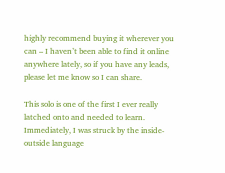highly recommend buying it wherever you can – I haven’t been able to find it online anywhere lately, so if you have any leads, please let me know so I can share.

This solo is one of the first I ever really latched onto and needed to learn. Immediately, I was struck by the inside-outside language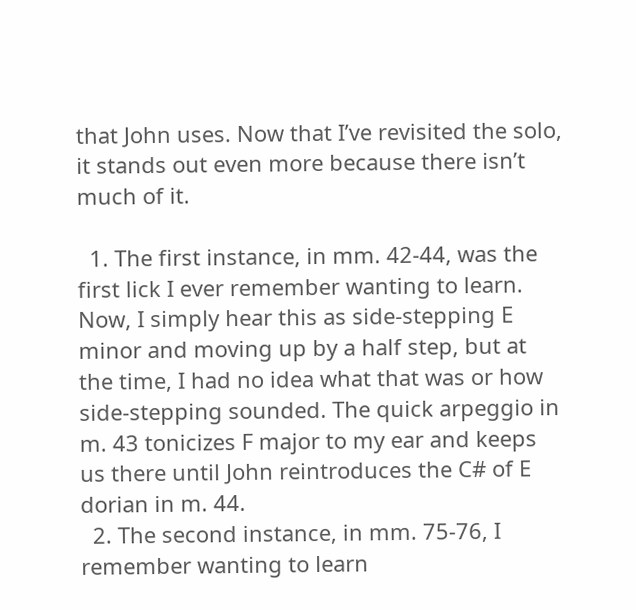that John uses. Now that I’ve revisited the solo, it stands out even more because there isn’t much of it.

  1. The first instance, in mm. 42-44, was the first lick I ever remember wanting to learn. Now, I simply hear this as side-stepping E minor and moving up by a half step, but at the time, I had no idea what that was or how side-stepping sounded. The quick arpeggio in m. 43 tonicizes F major to my ear and keeps us there until John reintroduces the C# of E dorian in m. 44.
  2. The second instance, in mm. 75-76, I remember wanting to learn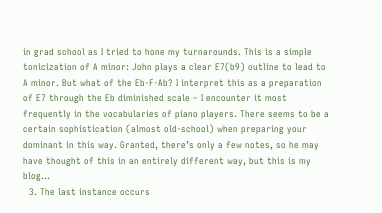in grad school as I tried to hone my turnarounds. This is a simple tonicization of A minor: John plays a clear E7(b9) outline to lead to A minor. But what of the Eb-F-Ab? I interpret this as a preparation of E7 through the Eb diminished scale – I encounter it most frequently in the vocabularies of piano players. There seems to be a certain sophistication (almost old-school) when preparing your dominant in this way. Granted, there’s only a few notes, so he may have thought of this in an entirely different way, but this is my blog…
  3. The last instance occurs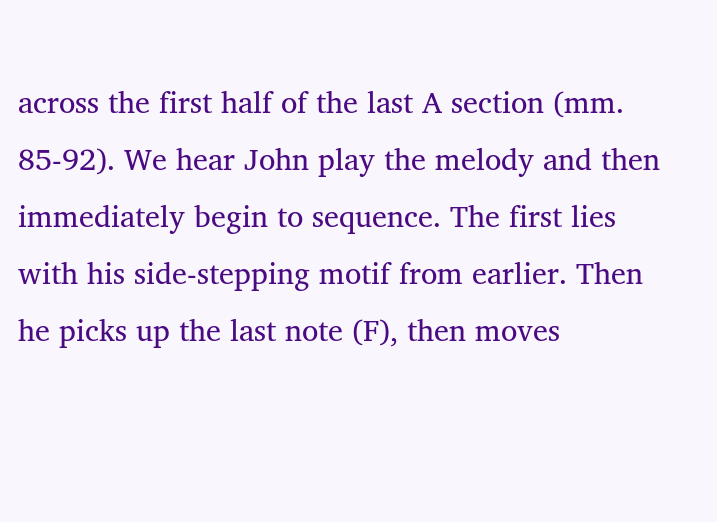across the first half of the last A section (mm. 85-92). We hear John play the melody and then immediately begin to sequence. The first lies with his side-stepping motif from earlier. Then he picks up the last note (F), then moves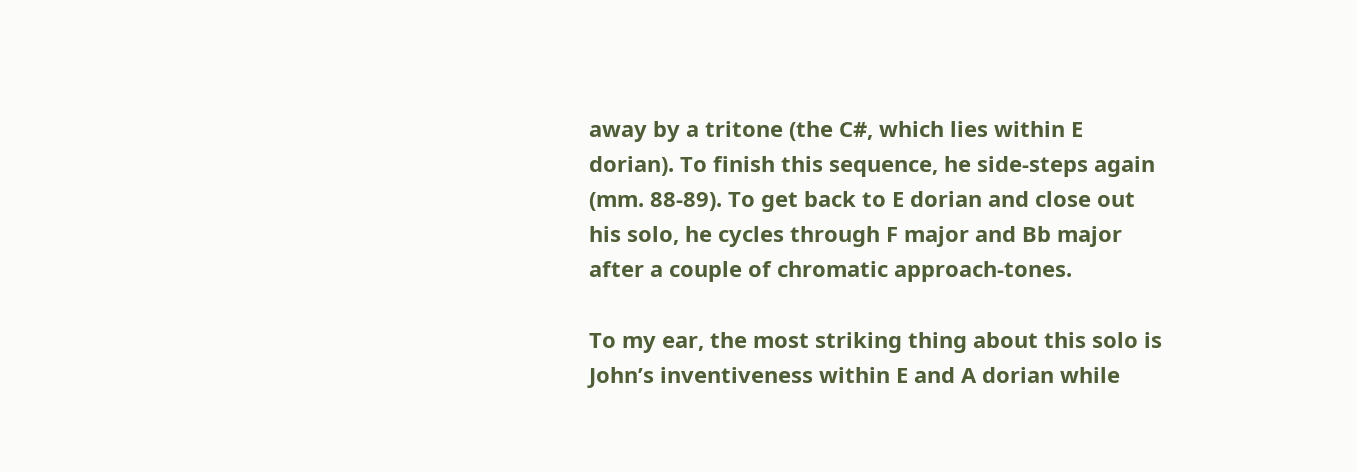away by a tritone (the C#, which lies within E dorian). To finish this sequence, he side-steps again (mm. 88-89). To get back to E dorian and close out his solo, he cycles through F major and Bb major after a couple of chromatic approach-tones.

To my ear, the most striking thing about this solo is John’s inventiveness within E and A dorian while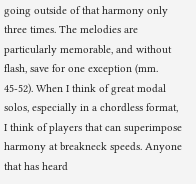going outside of that harmony only three times. The melodies are particularly memorable, and without flash, save for one exception (mm. 45-52). When I think of great modal solos, especially in a chordless format,  I think of players that can superimpose harmony at breakneck speeds. Anyone that has heard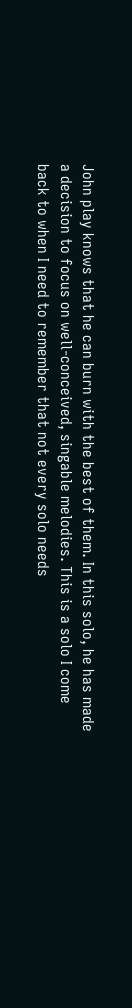John play knows that he can burn with the best of them. In this solo, he has made a decision to focus on well-conceived, singable melodies. This is a solo I come back to when I need to remember that not every solo needs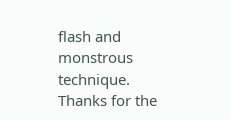flash and monstrous technique. Thanks for the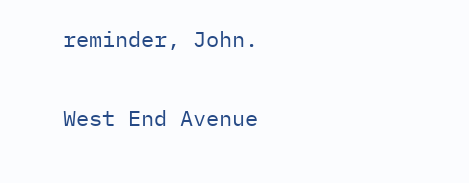reminder, John.

West End Avenue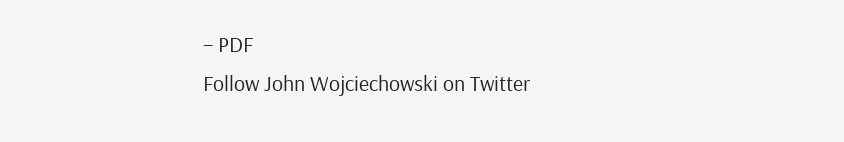– PDF
Follow John Wojciechowski on Twitter